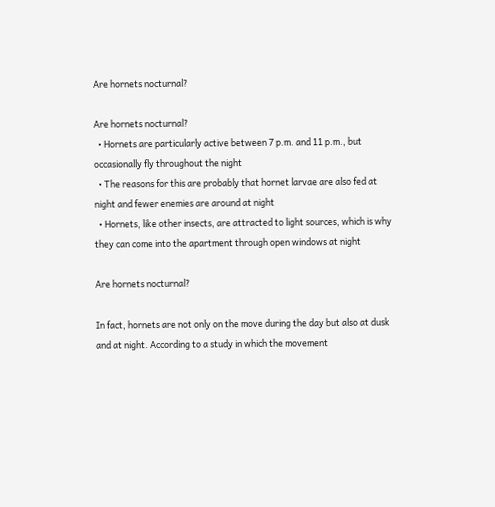Are hornets nocturnal?

Are hornets nocturnal?
  • Hornets are particularly active between 7 p.m. and 11 p.m., but occasionally fly throughout the night
  • The reasons for this are probably that hornet larvae are also fed at night and fewer enemies are around at night
  • Hornets, like other insects, are attracted to light sources, which is why they can come into the apartment through open windows at night

Are hornets nocturnal?

In fact, hornets are not only on the move during the day but also at dusk and at night. According to a study in which the movement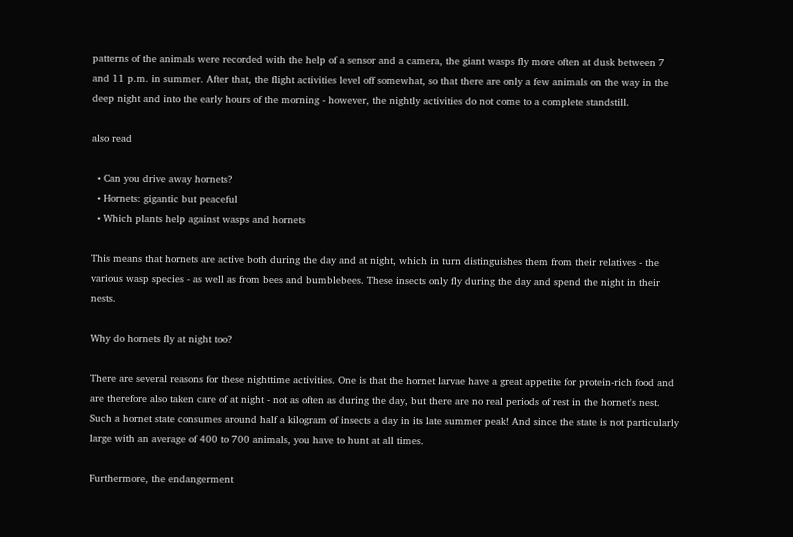patterns of the animals were recorded with the help of a sensor and a camera, the giant wasps fly more often at dusk between 7 and 11 p.m. in summer. After that, the flight activities level off somewhat, so that there are only a few animals on the way in the deep night and into the early hours of the morning - however, the nightly activities do not come to a complete standstill.

also read

  • Can you drive away hornets?
  • Hornets: gigantic but peaceful
  • Which plants help against wasps and hornets

This means that hornets are active both during the day and at night, which in turn distinguishes them from their relatives - the various wasp species - as well as from bees and bumblebees. These insects only fly during the day and spend the night in their nests.

Why do hornets fly at night too?

There are several reasons for these nighttime activities. One is that the hornet larvae have a great appetite for protein-rich food and are therefore also taken care of at night - not as often as during the day, but there are no real periods of rest in the hornet's nest. Such a hornet state consumes around half a kilogram of insects a day in its late summer peak! And since the state is not particularly large with an average of 400 to 700 animals, you have to hunt at all times.

Furthermore, the endangerment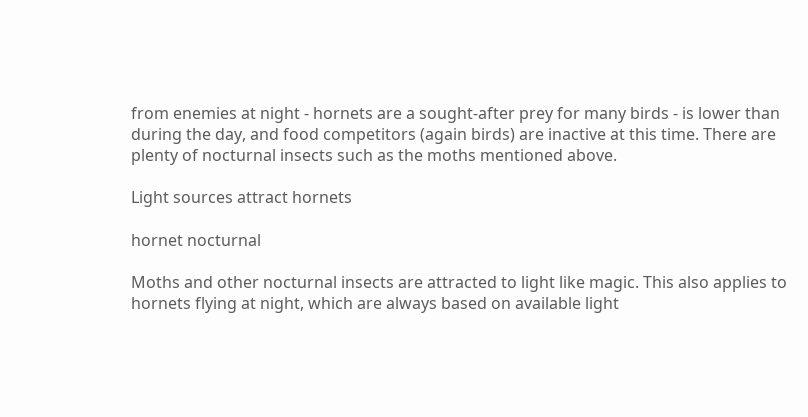from enemies at night - hornets are a sought-after prey for many birds - is lower than during the day, and food competitors (again birds) are inactive at this time. There are plenty of nocturnal insects such as the moths mentioned above.

Light sources attract hornets

hornet nocturnal

Moths and other nocturnal insects are attracted to light like magic. This also applies to hornets flying at night, which are always based on available light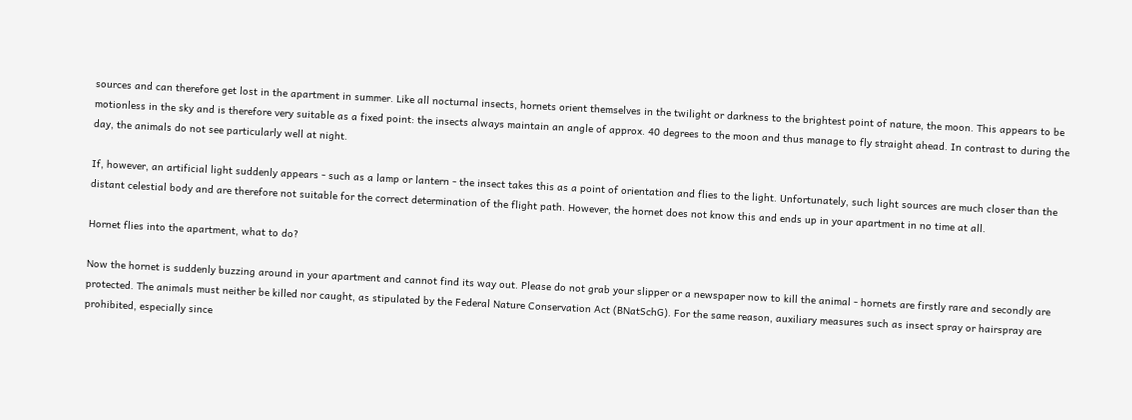sources and can therefore get lost in the apartment in summer. Like all nocturnal insects, hornets orient themselves in the twilight or darkness to the brightest point of nature, the moon. This appears to be motionless in the sky and is therefore very suitable as a fixed point: the insects always maintain an angle of approx. 40 degrees to the moon and thus manage to fly straight ahead. In contrast to during the day, the animals do not see particularly well at night.

If, however, an artificial light suddenly appears - such as a lamp or lantern - the insect takes this as a point of orientation and flies to the light. Unfortunately, such light sources are much closer than the distant celestial body and are therefore not suitable for the correct determination of the flight path. However, the hornet does not know this and ends up in your apartment in no time at all.

Hornet flies into the apartment, what to do?

Now the hornet is suddenly buzzing around in your apartment and cannot find its way out. Please do not grab your slipper or a newspaper now to kill the animal - hornets are firstly rare and secondly are protected. The animals must neither be killed nor caught, as stipulated by the Federal Nature Conservation Act (BNatSchG). For the same reason, auxiliary measures such as insect spray or hairspray are prohibited, especially since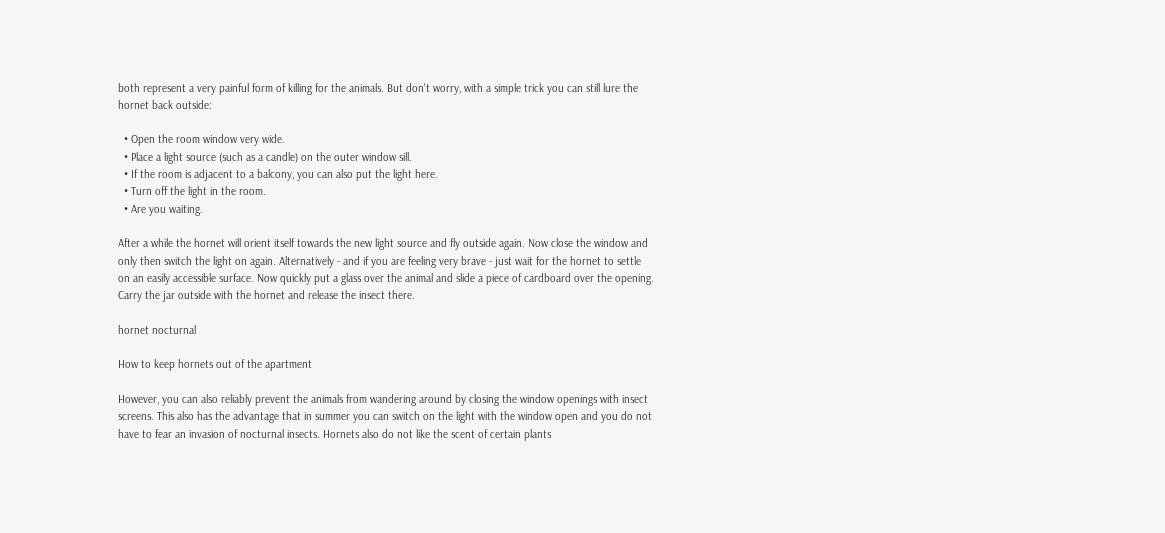both represent a very painful form of killing for the animals. But don't worry, with a simple trick you can still lure the hornet back outside:

  • Open the room window very wide.
  • Place a light source (such as a candle) on the outer window sill.
  • If the room is adjacent to a balcony, you can also put the light here.
  • Turn off the light in the room.
  • Are you waiting.

After a while the hornet will orient itself towards the new light source and fly outside again. Now close the window and only then switch the light on again. Alternatively - and if you are feeling very brave - just wait for the hornet to settle on an easily accessible surface. Now quickly put a glass over the animal and slide a piece of cardboard over the opening. Carry the jar outside with the hornet and release the insect there.

hornet nocturnal

How to keep hornets out of the apartment

However, you can also reliably prevent the animals from wandering around by closing the window openings with insect screens. This also has the advantage that in summer you can switch on the light with the window open and you do not have to fear an invasion of nocturnal insects. Hornets also do not like the scent of certain plants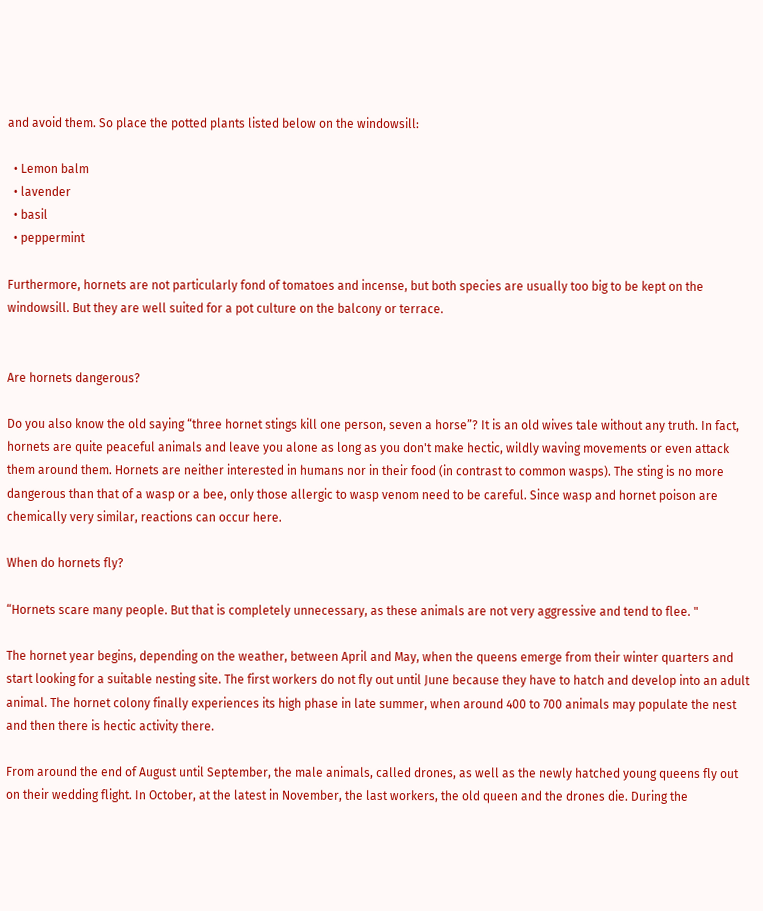and avoid them. So place the potted plants listed below on the windowsill:

  • Lemon balm
  • lavender
  • basil
  • peppermint

Furthermore, hornets are not particularly fond of tomatoes and incense, but both species are usually too big to be kept on the windowsill. But they are well suited for a pot culture on the balcony or terrace.


Are hornets dangerous?

Do you also know the old saying “three hornet stings kill one person, seven a horse”? It is an old wives tale without any truth. In fact, hornets are quite peaceful animals and leave you alone as long as you don't make hectic, wildly waving movements or even attack them around them. Hornets are neither interested in humans nor in their food (in contrast to common wasps). The sting is no more dangerous than that of a wasp or a bee, only those allergic to wasp venom need to be careful. Since wasp and hornet poison are chemically very similar, reactions can occur here.

When do hornets fly?

“Hornets scare many people. But that is completely unnecessary, as these animals are not very aggressive and tend to flee. "

The hornet year begins, depending on the weather, between April and May, when the queens emerge from their winter quarters and start looking for a suitable nesting site. The first workers do not fly out until June because they have to hatch and develop into an adult animal. The hornet colony finally experiences its high phase in late summer, when around 400 to 700 animals may populate the nest and then there is hectic activity there.

From around the end of August until September, the male animals, called drones, as well as the newly hatched young queens fly out on their wedding flight. In October, at the latest in November, the last workers, the old queen and the drones die. During the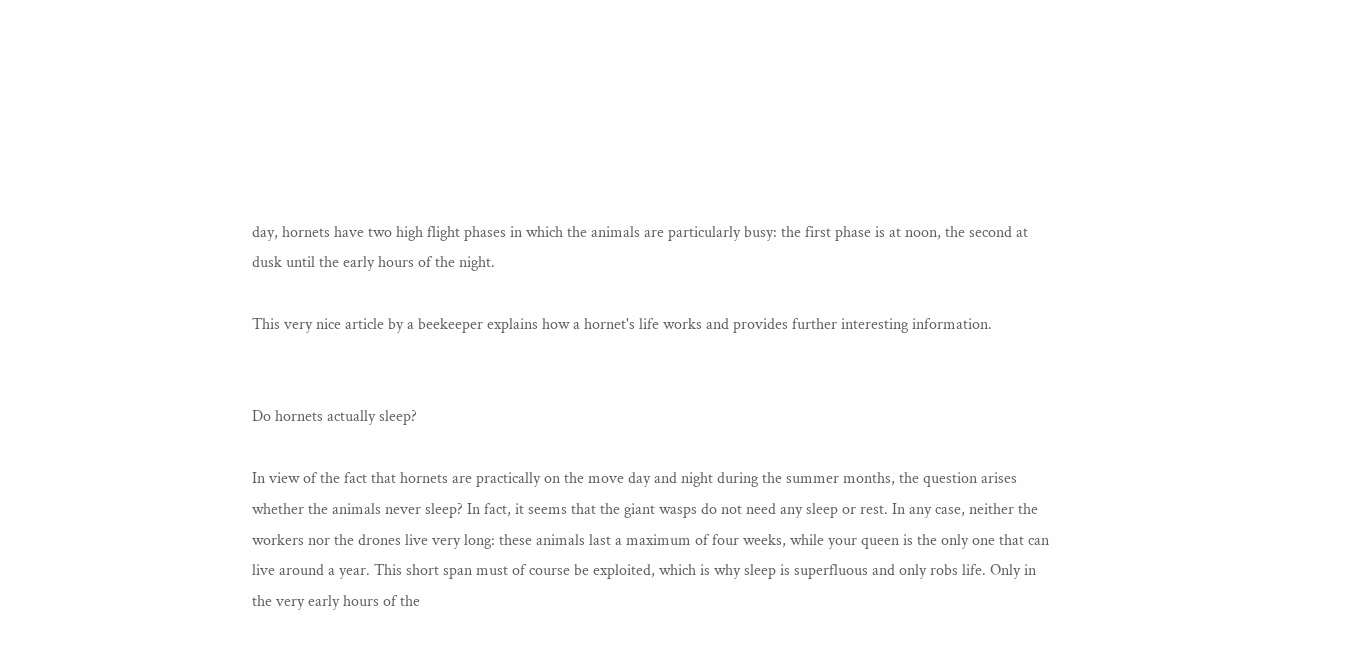day, hornets have two high flight phases in which the animals are particularly busy: the first phase is at noon, the second at dusk until the early hours of the night.

This very nice article by a beekeeper explains how a hornet's life works and provides further interesting information.


Do hornets actually sleep?

In view of the fact that hornets are practically on the move day and night during the summer months, the question arises whether the animals never sleep? In fact, it seems that the giant wasps do not need any sleep or rest. In any case, neither the workers nor the drones live very long: these animals last a maximum of four weeks, while your queen is the only one that can live around a year. This short span must of course be exploited, which is why sleep is superfluous and only robs life. Only in the very early hours of the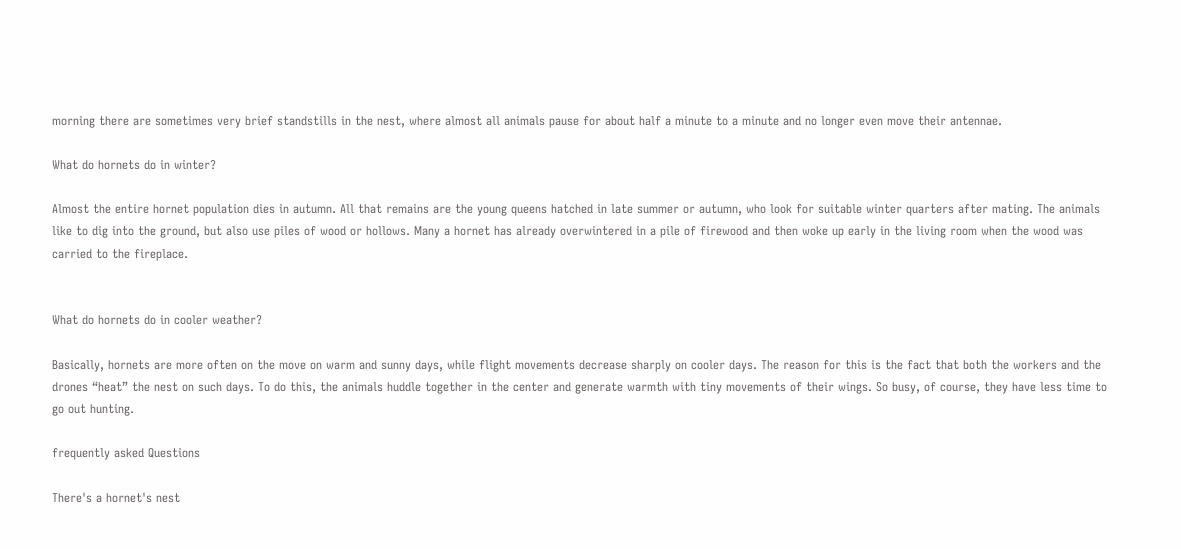morning there are sometimes very brief standstills in the nest, where almost all animals pause for about half a minute to a minute and no longer even move their antennae.

What do hornets do in winter?

Almost the entire hornet population dies in autumn. All that remains are the young queens hatched in late summer or autumn, who look for suitable winter quarters after mating. The animals like to dig into the ground, but also use piles of wood or hollows. Many a hornet has already overwintered in a pile of firewood and then woke up early in the living room when the wood was carried to the fireplace.


What do hornets do in cooler weather?

Basically, hornets are more often on the move on warm and sunny days, while flight movements decrease sharply on cooler days. The reason for this is the fact that both the workers and the drones “heat” the nest on such days. To do this, the animals huddle together in the center and generate warmth with tiny movements of their wings. So busy, of course, they have less time to go out hunting.

frequently asked Questions

There's a hornet's nest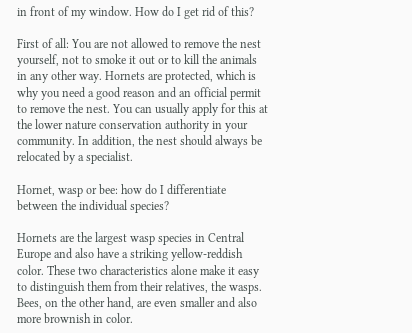in front of my window. How do I get rid of this?

First of all: You are not allowed to remove the nest yourself, not to smoke it out or to kill the animals in any other way. Hornets are protected, which is why you need a good reason and an official permit to remove the nest. You can usually apply for this at the lower nature conservation authority in your community. In addition, the nest should always be relocated by a specialist.

Hornet, wasp or bee: how do I differentiate between the individual species?

Hornets are the largest wasp species in Central Europe and also have a striking yellow-reddish color. These two characteristics alone make it easy to distinguish them from their relatives, the wasps. Bees, on the other hand, are even smaller and also more brownish in color.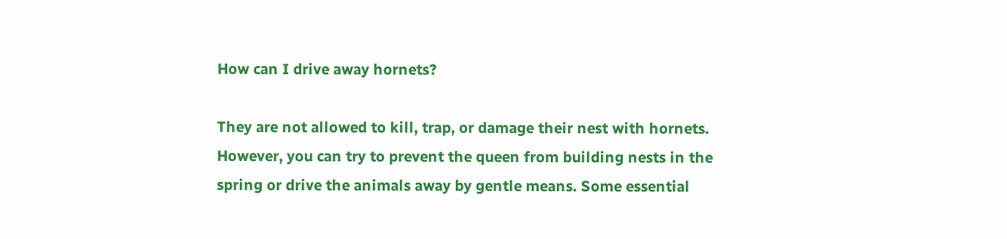How can I drive away hornets?

They are not allowed to kill, trap, or damage their nest with hornets. However, you can try to prevent the queen from building nests in the spring or drive the animals away by gentle means. Some essential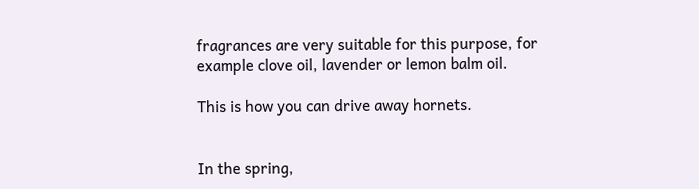fragrances are very suitable for this purpose, for example clove oil, lavender or lemon balm oil.

This is how you can drive away hornets.


In the spring,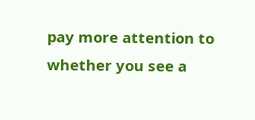pay more attention to whether you see a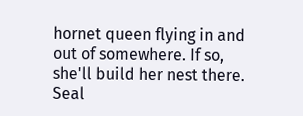hornet queen flying in and out of somewhere. If so, she'll build her nest there. Seal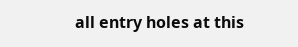all entry holes at this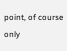point, of course only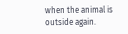when the animal is outside again.